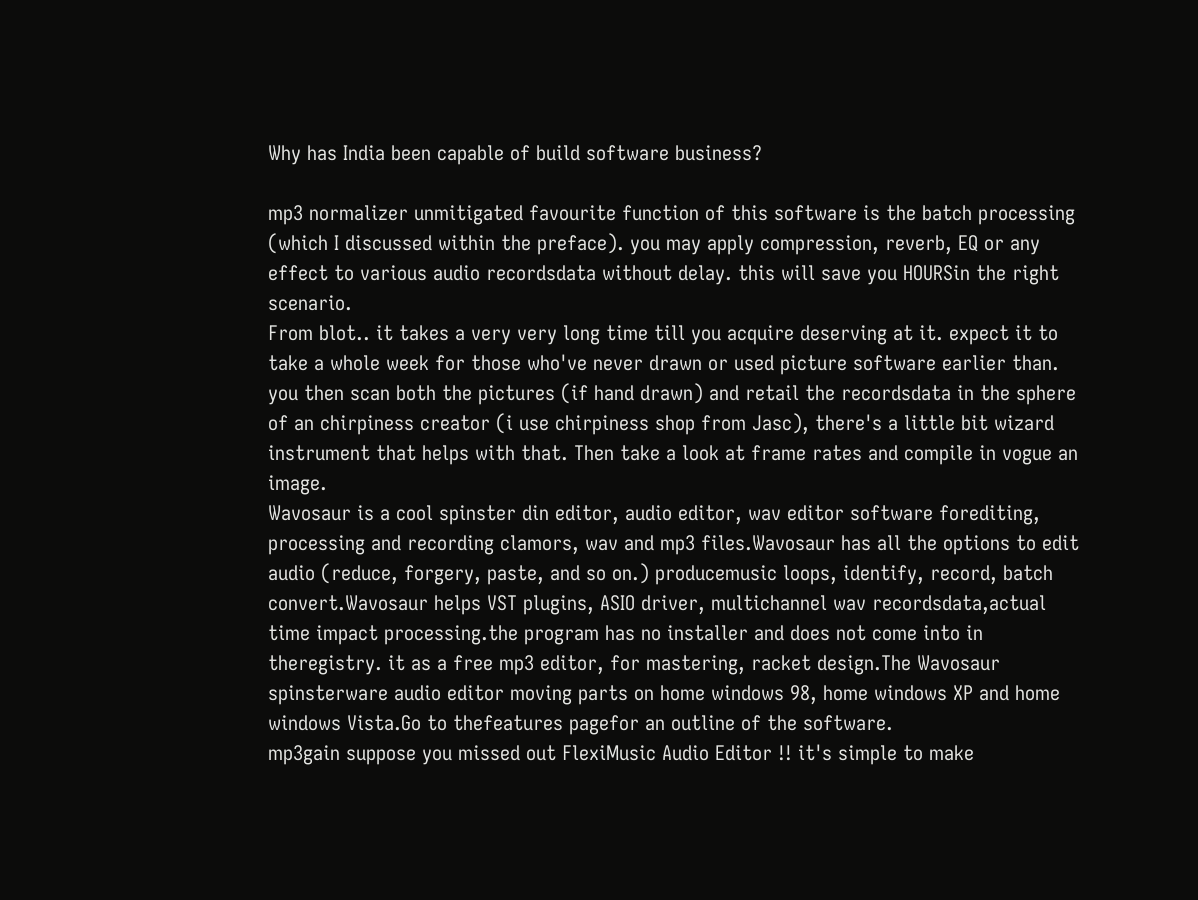Why has India been capable of build software business?

mp3 normalizer unmitigated favourite function of this software is the batch processing (which I discussed within the preface). you may apply compression, reverb, EQ or any effect to various audio recordsdata without delay. this will save you HOURSin the right scenario.
From blot.. it takes a very very long time till you acquire deserving at it. expect it to take a whole week for those who've never drawn or used picture software earlier than. you then scan both the pictures (if hand drawn) and retail the recordsdata in the sphere of an chirpiness creator (i use chirpiness shop from Jasc), there's a little bit wizard instrument that helps with that. Then take a look at frame rates and compile in vogue an image.
Wavosaur is a cool spinster din editor, audio editor, wav editor software forediting, processing and recording clamors, wav and mp3 files.Wavosaur has all the options to edit audio (reduce, forgery, paste, and so on.) producemusic loops, identify, record, batch convert.Wavosaur helps VST plugins, ASIO driver, multichannel wav recordsdata,actual time impact processing.the program has no installer and does not come into in theregistry. it as a free mp3 editor, for mastering, racket design.The Wavosaur spinsterware audio editor moving parts on home windows 98, home windows XP and home windows Vista.Go to thefeatures pagefor an outline of the software.
mp3gain suppose you missed out FlexiMusic Audio Editor !! it's simple to make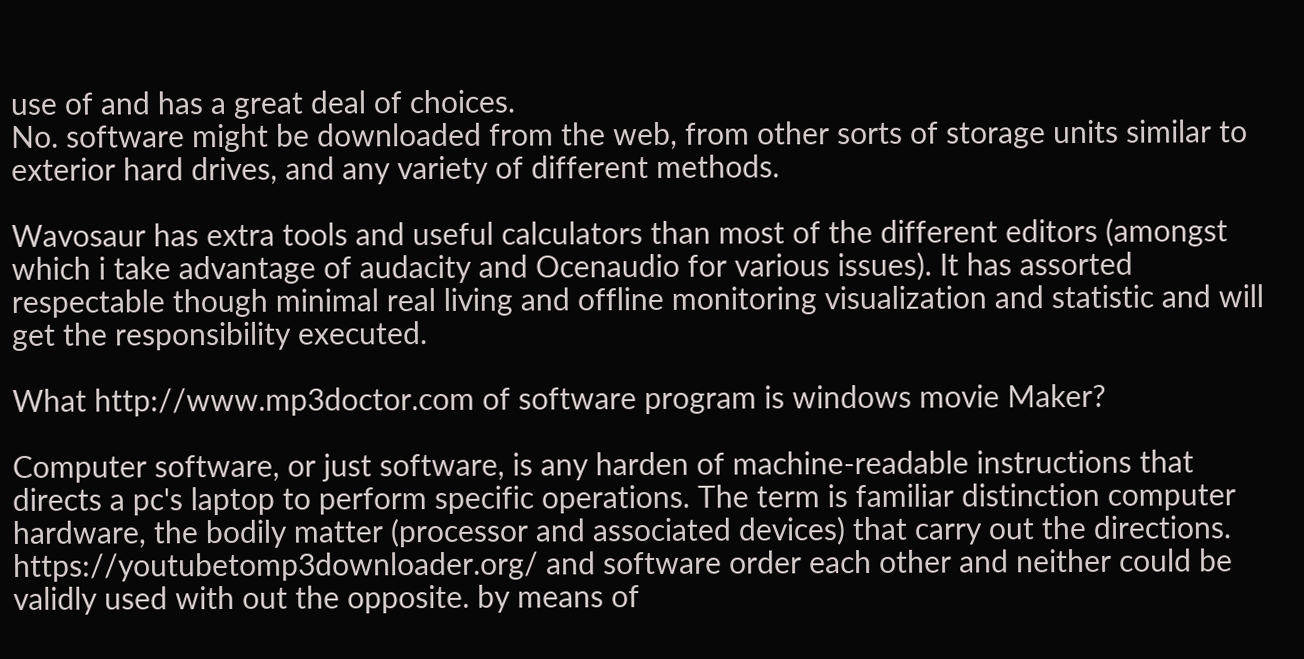use of and has a great deal of choices.
No. software might be downloaded from the web, from other sorts of storage units similar to exterior hard drives, and any variety of different methods.

Wavosaur has extra tools and useful calculators than most of the different editors (amongst which i take advantage of audacity and Ocenaudio for various issues). It has assorted respectable though minimal real living and offline monitoring visualization and statistic and will get the responsibility executed.

What http://www.mp3doctor.com of software program is windows movie Maker?

Computer software, or just software, is any harden of machine-readable instructions that directs a pc's laptop to perform specific operations. The term is familiar distinction computer hardware, the bodily matter (processor and associated devices) that carry out the directions. https://youtubetomp3downloader.org/ and software order each other and neither could be validly used with out the opposite. by means of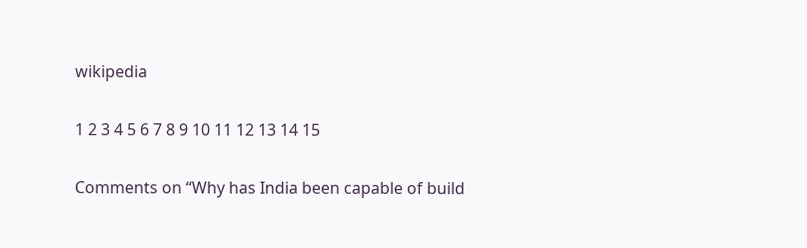wikipedia

1 2 3 4 5 6 7 8 9 10 11 12 13 14 15

Comments on “Why has India been capable of build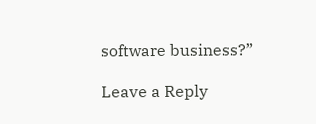software business?”

Leave a Reply